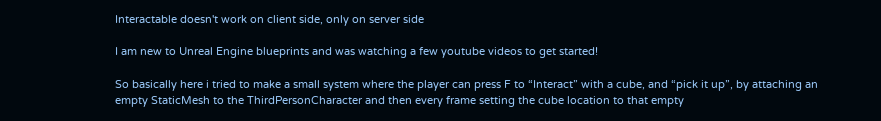Interactable doesn't work on client side, only on server side

I am new to Unreal Engine blueprints and was watching a few youtube videos to get started!

So basically here i tried to make a small system where the player can press F to “Interact” with a cube, and “pick it up”, by attaching an empty StaticMesh to the ThirdPersonCharacter and then every frame setting the cube location to that empty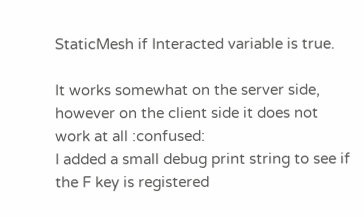StaticMesh if Interacted variable is true.

It works somewhat on the server side, however on the client side it does not work at all :confused:
I added a small debug print string to see if the F key is registered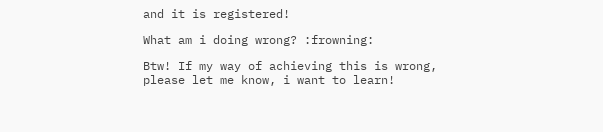and it is registered!

What am i doing wrong? :frowning:

Btw! If my way of achieving this is wrong, please let me know, i want to learn!